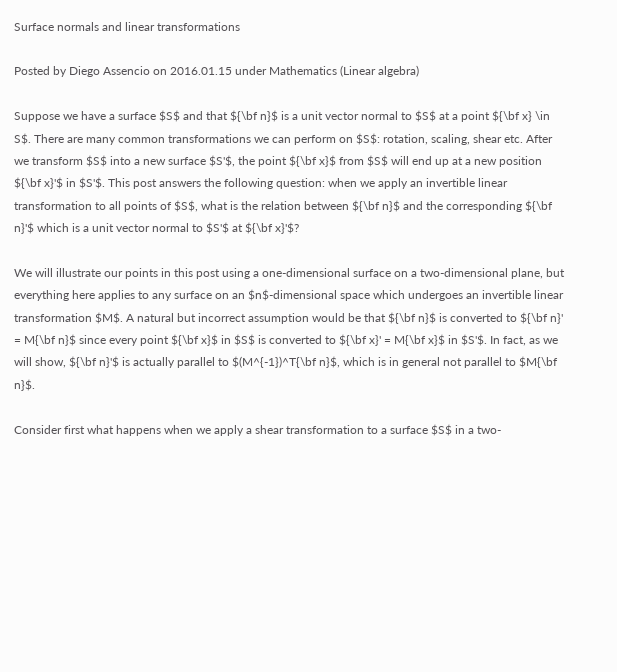Surface normals and linear transformations

Posted by Diego Assencio on 2016.01.15 under Mathematics (Linear algebra)

Suppose we have a surface $S$ and that ${\bf n}$ is a unit vector normal to $S$ at a point ${\bf x} \in S$. There are many common transformations we can perform on $S$: rotation, scaling, shear etc. After we transform $S$ into a new surface $S'$, the point ${\bf x}$ from $S$ will end up at a new position ${\bf x}'$ in $S'$. This post answers the following question: when we apply an invertible linear transformation to all points of $S$, what is the relation between ${\bf n}$ and the corresponding ${\bf n}'$ which is a unit vector normal to $S'$ at ${\bf x}'$?

We will illustrate our points in this post using a one-dimensional surface on a two-dimensional plane, but everything here applies to any surface on an $n$-dimensional space which undergoes an invertible linear transformation $M$. A natural but incorrect assumption would be that ${\bf n}$ is converted to ${\bf n}' = M{\bf n}$ since every point ${\bf x}$ in $S$ is converted to ${\bf x}' = M{\bf x}$ in $S'$. In fact, as we will show, ${\bf n}'$ is actually parallel to $(M^{-1})^T{\bf n}$, which is in general not parallel to $M{\bf n}$.

Consider first what happens when we apply a shear transformation to a surface $S$ in a two-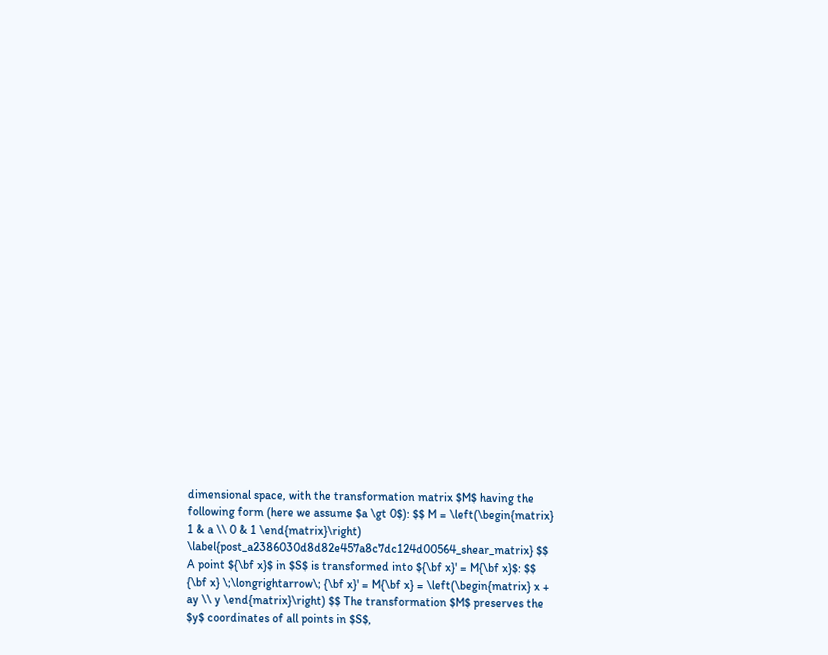dimensional space, with the transformation matrix $M$ having the following form (here we assume $a \gt 0$): $$ M = \left(\begin{matrix} 1 & a \\ 0 & 1 \end{matrix}\right) \label{post_a2386030d8d82e457a8c7dc124d00564_shear_matrix} $$ A point ${\bf x}$ in $S$ is transformed into ${\bf x}' = M{\bf x}$: $$ {\bf x} \;\longrightarrow\; {\bf x}' = M{\bf x} = \left(\begin{matrix} x + ay \\ y \end{matrix}\right) $$ The transformation $M$ preserves the $y$ coordinates of all points in $S$,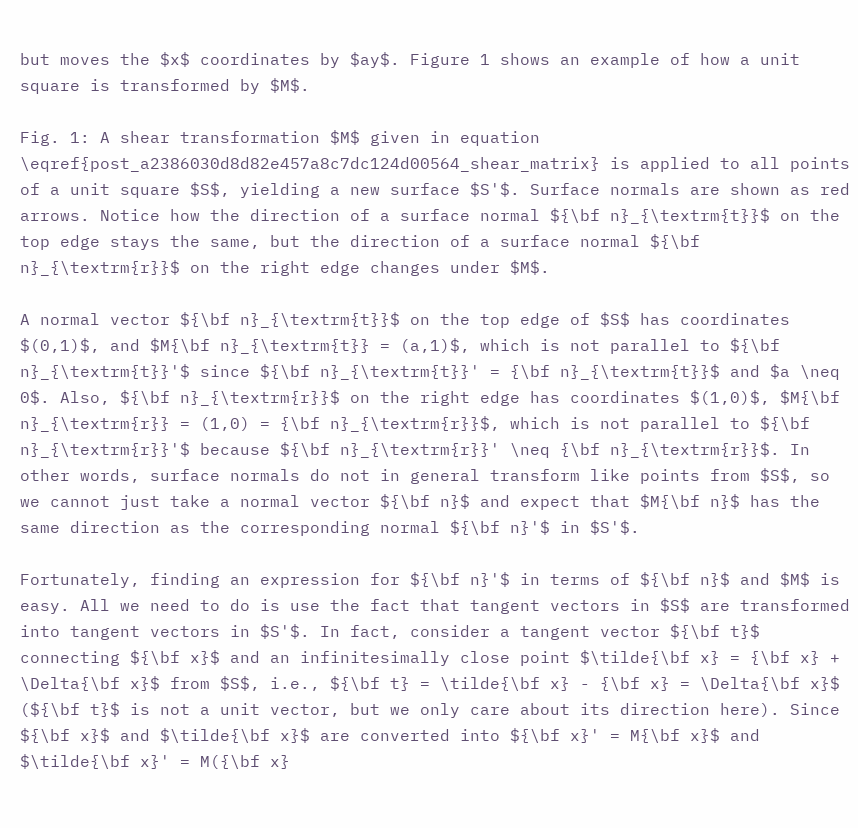but moves the $x$ coordinates by $ay$. Figure 1 shows an example of how a unit square is transformed by $M$.

Fig. 1: A shear transformation $M$ given in equation \eqref{post_a2386030d8d82e457a8c7dc124d00564_shear_matrix} is applied to all points of a unit square $S$, yielding a new surface $S'$. Surface normals are shown as red arrows. Notice how the direction of a surface normal ${\bf n}_{\textrm{t}}$ on the top edge stays the same, but the direction of a surface normal ${\bf n}_{\textrm{r}}$ on the right edge changes under $M$.

A normal vector ${\bf n}_{\textrm{t}}$ on the top edge of $S$ has coordinates $(0,1)$, and $M{\bf n}_{\textrm{t}} = (a,1)$, which is not parallel to ${\bf n}_{\textrm{t}}'$ since ${\bf n}_{\textrm{t}}' = {\bf n}_{\textrm{t}}$ and $a \neq 0$. Also, ${\bf n}_{\textrm{r}}$ on the right edge has coordinates $(1,0)$, $M{\bf n}_{\textrm{r}} = (1,0) = {\bf n}_{\textrm{r}}$, which is not parallel to ${\bf n}_{\textrm{r}}'$ because ${\bf n}_{\textrm{r}}' \neq {\bf n}_{\textrm{r}}$. In other words, surface normals do not in general transform like points from $S$, so we cannot just take a normal vector ${\bf n}$ and expect that $M{\bf n}$ has the same direction as the corresponding normal ${\bf n}'$ in $S'$.

Fortunately, finding an expression for ${\bf n}'$ in terms of ${\bf n}$ and $M$ is easy. All we need to do is use the fact that tangent vectors in $S$ are transformed into tangent vectors in $S'$. In fact, consider a tangent vector ${\bf t}$ connecting ${\bf x}$ and an infinitesimally close point $\tilde{\bf x} = {\bf x} + \Delta{\bf x}$ from $S$, i.e., ${\bf t} = \tilde{\bf x} - {\bf x} = \Delta{\bf x}$ (${\bf t}$ is not a unit vector, but we only care about its direction here). Since ${\bf x}$ and $\tilde{\bf x}$ are converted into ${\bf x}' = M{\bf x}$ and $\tilde{\bf x}' = M({\bf x}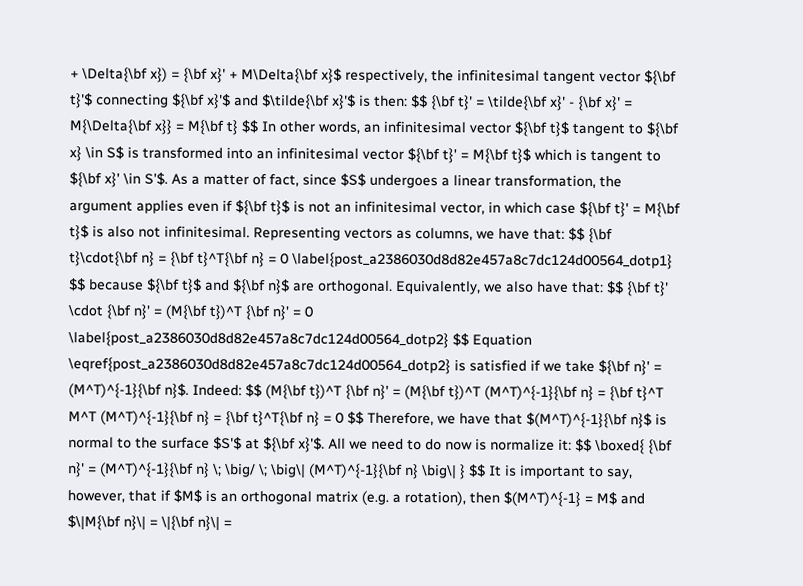+ \Delta{\bf x}) = {\bf x}' + M\Delta{\bf x}$ respectively, the infinitesimal tangent vector ${\bf t}'$ connecting ${\bf x}'$ and $\tilde{\bf x}'$ is then: $$ {\bf t}' = \tilde{\bf x}' - {\bf x}' = M{\Delta{\bf x}} = M{\bf t} $$ In other words, an infinitesimal vector ${\bf t}$ tangent to ${\bf x} \in S$ is transformed into an infinitesimal vector ${\bf t}' = M{\bf t}$ which is tangent to ${\bf x}' \in S'$. As a matter of fact, since $S$ undergoes a linear transformation, the argument applies even if ${\bf t}$ is not an infinitesimal vector, in which case ${\bf t}' = M{\bf t}$ is also not infinitesimal. Representing vectors as columns, we have that: $$ {\bf t}\cdot{\bf n} = {\bf t}^T{\bf n} = 0 \label{post_a2386030d8d82e457a8c7dc124d00564_dotp1} $$ because ${\bf t}$ and ${\bf n}$ are orthogonal. Equivalently, we also have that: $$ {\bf t}' \cdot {\bf n}' = (M{\bf t})^T {\bf n}' = 0 \label{post_a2386030d8d82e457a8c7dc124d00564_dotp2} $$ Equation \eqref{post_a2386030d8d82e457a8c7dc124d00564_dotp2} is satisfied if we take ${\bf n}' = (M^T)^{-1}{\bf n}$. Indeed: $$ (M{\bf t})^T {\bf n}' = (M{\bf t})^T (M^T)^{-1}{\bf n} = {\bf t}^T M^T (M^T)^{-1}{\bf n} = {\bf t}^T{\bf n} = 0 $$ Therefore, we have that $(M^T)^{-1}{\bf n}$ is normal to the surface $S'$ at ${\bf x}'$. All we need to do now is normalize it: $$ \boxed{ {\bf n}' = (M^T)^{-1}{\bf n} \; \big/ \; \big\| (M^T)^{-1}{\bf n} \big\| } $$ It is important to say, however, that if $M$ is an orthogonal matrix (e.g. a rotation), then $(M^T)^{-1} = M$ and $\|M{\bf n}\| = \|{\bf n}\| =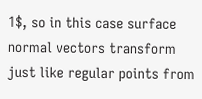1$, so in this case surface normal vectors transform just like regular points from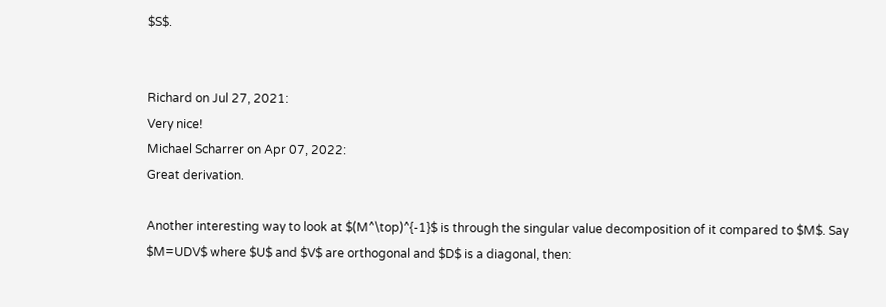$S$.


Richard on Jul 27, 2021:
Very nice!
Michael Scharrer on Apr 07, 2022:
Great derivation.

Another interesting way to look at $(M^\top)^{-1}$ is through the singular value decomposition of it compared to $M$. Say $M=UDV$ where $U$ and $V$ are orthogonal and $D$ is a diagonal, then: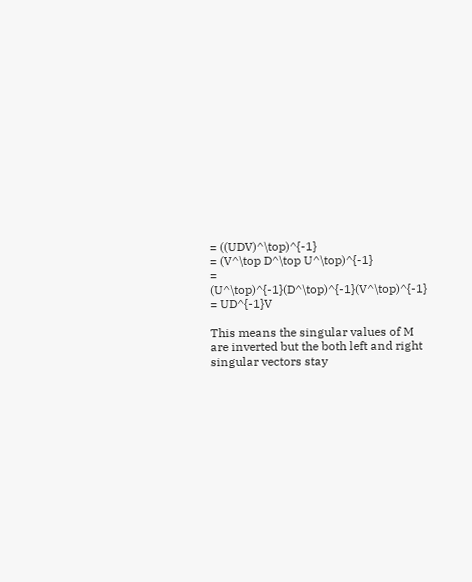= ((UDV)^\top)^{-1}
= (V^\top D^\top U^\top)^{-1}
= (U^\top)^{-1}(D^\top)^{-1}(V^\top)^{-1}
= UD^{-1}V

This means the singular values of M are inverted but the both left and right singular vectors stay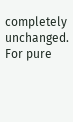completely unchanged. For pure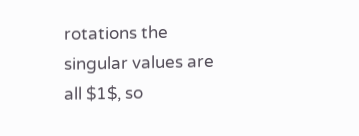rotations the singular values are all $1$, so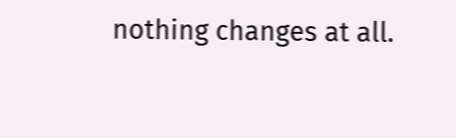nothing changes at all.